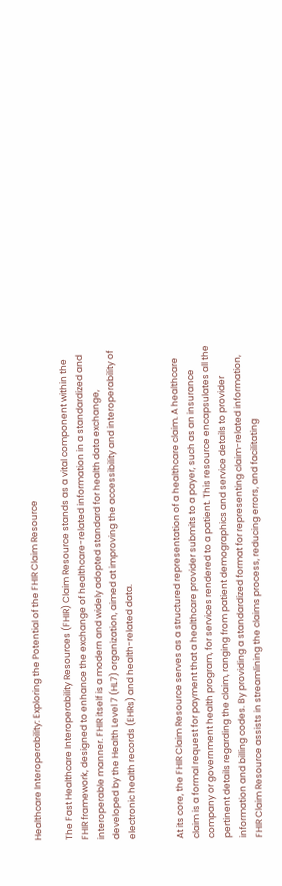Healthcare Interoperability: Exploring the Potential of the FHIR Claim Resource

The Fast Healthcare Interoperability Resources (FHIR) Claim Resource stands as a vital component within the FHIR framework, designed to enhance the exchange of healthcare-related information in a standardized and interoperable manner. FHIR itself is a modern and widely adopted standard for health data exchange, developed by the Health Level 7 (HL7) organization, aimed at improving the accessibility and interoperability of electronic health records (EHRs) and health-related data.


At its core, the FHIR Claim Resource serves as a structured representation of a healthcare claim. A healthcare claim is a formal request for payment that a healthcare provider submits to a payer, such as an insurance company or government health program, for services rendered to a patient. This resource encapsulates all the pertinent details regarding the claim, ranging from patient demographics and service details to provider information and billing codes. By providing a standardized format for representing claim-related information, FHIR Claim Resource assists in streamlining the claims process, reducing errors, and facilitating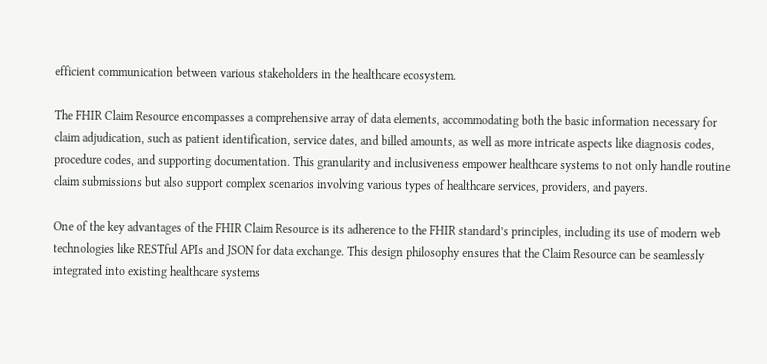efficient communication between various stakeholders in the healthcare ecosystem.

The FHIR Claim Resource encompasses a comprehensive array of data elements, accommodating both the basic information necessary for claim adjudication, such as patient identification, service dates, and billed amounts, as well as more intricate aspects like diagnosis codes, procedure codes, and supporting documentation. This granularity and inclusiveness empower healthcare systems to not only handle routine claim submissions but also support complex scenarios involving various types of healthcare services, providers, and payers.

One of the key advantages of the FHIR Claim Resource is its adherence to the FHIR standard’s principles, including its use of modern web technologies like RESTful APIs and JSON for data exchange. This design philosophy ensures that the Claim Resource can be seamlessly integrated into existing healthcare systems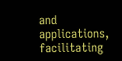and applications, facilitating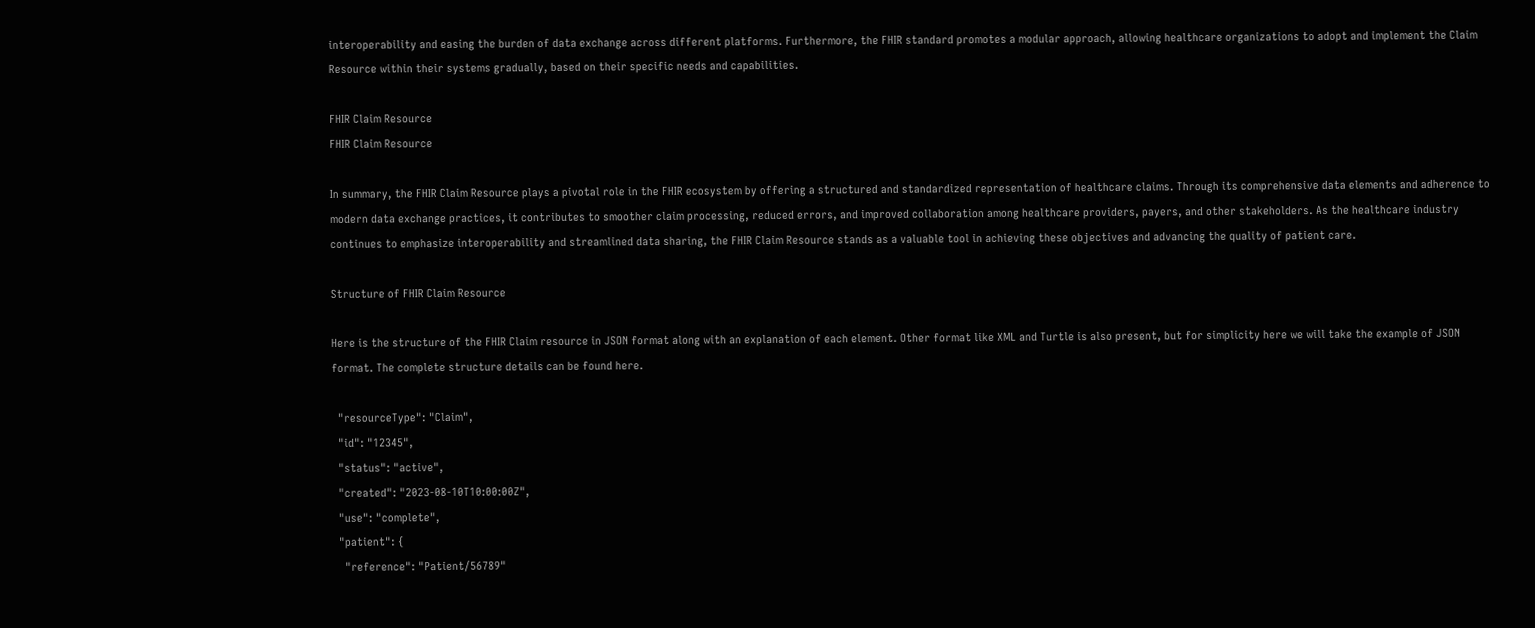interoperability and easing the burden of data exchange across different platforms. Furthermore, the FHIR standard promotes a modular approach, allowing healthcare organizations to adopt and implement the Claim Resource within their systems gradually, based on their specific needs and capabilities.

FHIR Claim Resource
FHIR Claim Resource

In summary, the FHIR Claim Resource plays a pivotal role in the FHIR ecosystem by offering a structured and standardized representation of healthcare claims. Through its comprehensive data elements and adherence to modern data exchange practices, it contributes to smoother claim processing, reduced errors, and improved collaboration among healthcare providers, payers, and other stakeholders. As the healthcare industry continues to emphasize interoperability and streamlined data sharing, the FHIR Claim Resource stands as a valuable tool in achieving these objectives and advancing the quality of patient care.

Structure of FHIR Claim Resource

Here is the structure of the FHIR Claim resource in JSON format along with an explanation of each element. Other format like XML and Turtle is also present, but for simplicity here we will take the example of JSON format. The complete structure details can be found here.

  "resourceType": "Claim",
  "id": "12345",
  "status": "active",
  "created": "2023-08-10T10:00:00Z",
  "use": "complete",
  "patient": {
    "reference": "Patient/56789"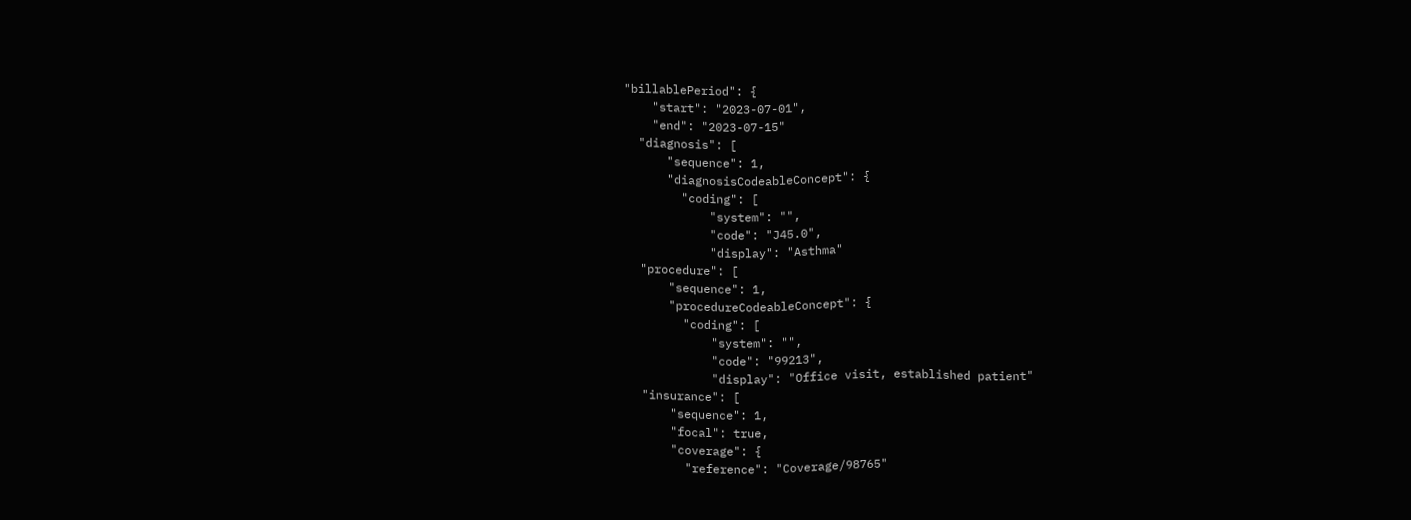"billablePeriod": {
    "start": "2023-07-01",
    "end": "2023-07-15"
  "diagnosis": [
      "sequence": 1,
      "diagnosisCodeableConcept": {
        "coding": [
            "system": "",
            "code": "J45.0",
            "display": "Asthma"
  "procedure": [
      "sequence": 1,
      "procedureCodeableConcept": {
        "coding": [
            "system": "",
            "code": "99213",
            "display": "Office visit, established patient"
  "insurance": [
      "sequence": 1,
      "focal": true,
      "coverage": {
        "reference": "Coverage/98765"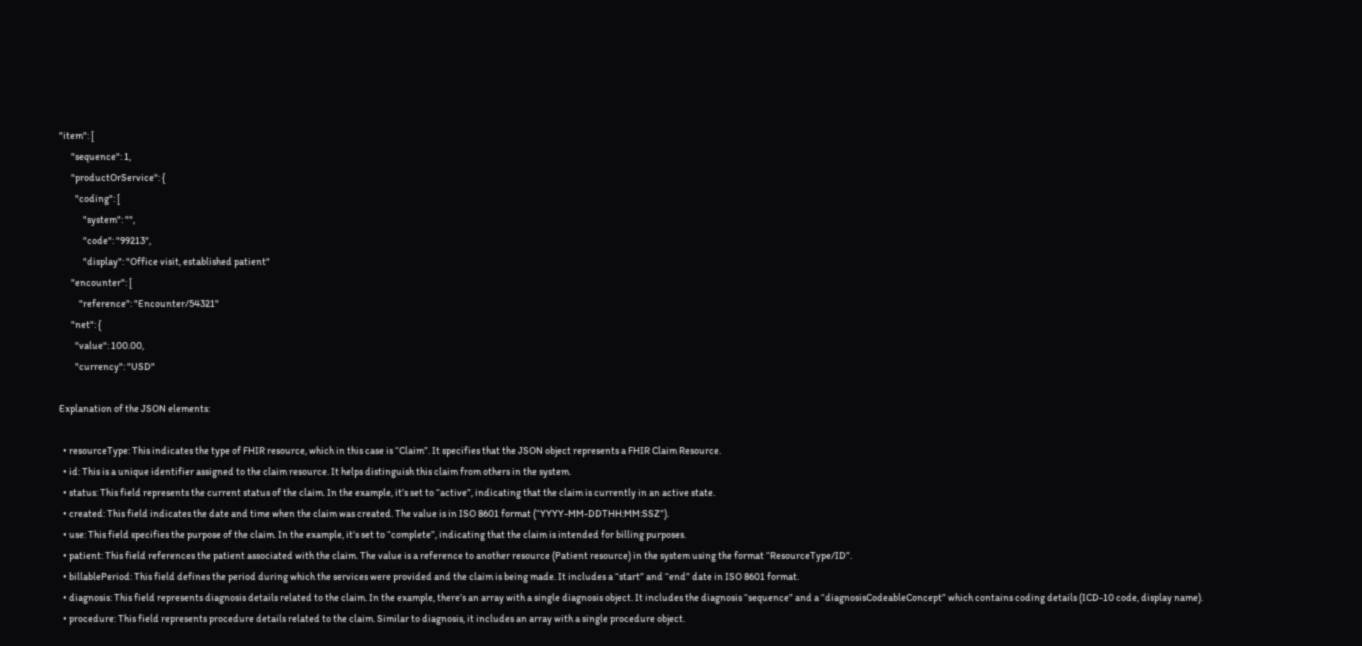"item": [
      "sequence": 1,
      "productOrService": {
        "coding": [
            "system": "",
            "code": "99213",
            "display": "Office visit, established patient"
      "encounter": [
          "reference": "Encounter/54321"
      "net": {
        "value": 100.00,
        "currency": "USD"

Explanation of the JSON elements:

  • resourceType: This indicates the type of FHIR resource, which in this case is “Claim”. It specifies that the JSON object represents a FHIR Claim Resource.
  • id: This is a unique identifier assigned to the claim resource. It helps distinguish this claim from others in the system.
  • status: This field represents the current status of the claim. In the example, it’s set to “active”, indicating that the claim is currently in an active state.
  • created: This field indicates the date and time when the claim was created. The value is in ISO 8601 format (“YYYY-MM-DDTHH:MM:SSZ”).
  • use: This field specifies the purpose of the claim. In the example, it’s set to “complete”, indicating that the claim is intended for billing purposes.
  • patient: This field references the patient associated with the claim. The value is a reference to another resource (Patient resource) in the system using the format “ResourceType/ID”.
  • billablePeriod: This field defines the period during which the services were provided and the claim is being made. It includes a “start” and “end” date in ISO 8601 format.
  • diagnosis: This field represents diagnosis details related to the claim. In the example, there’s an array with a single diagnosis object. It includes the diagnosis “sequence” and a “diagnosisCodeableConcept” which contains coding details (ICD-10 code, display name).
  • procedure: This field represents procedure details related to the claim. Similar to diagnosis, it includes an array with a single procedure object.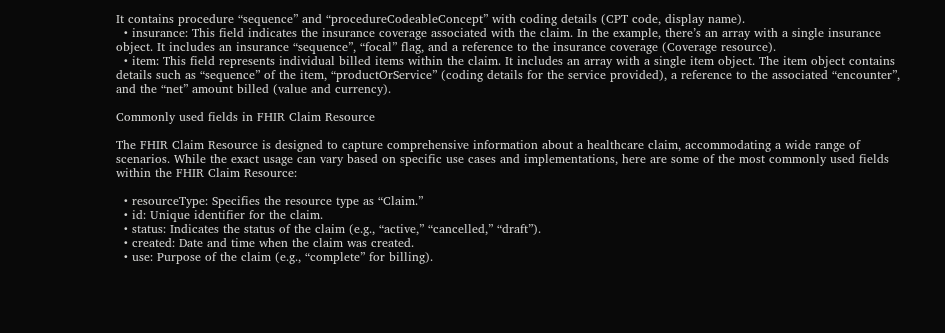It contains procedure “sequence” and “procedureCodeableConcept” with coding details (CPT code, display name).
  • insurance: This field indicates the insurance coverage associated with the claim. In the example, there’s an array with a single insurance object. It includes an insurance “sequence”, “focal” flag, and a reference to the insurance coverage (Coverage resource).
  • item: This field represents individual billed items within the claim. It includes an array with a single item object. The item object contains details such as “sequence” of the item, “productOrService” (coding details for the service provided), a reference to the associated “encounter”, and the “net” amount billed (value and currency).

Commonly used fields in FHIR Claim Resource

The FHIR Claim Resource is designed to capture comprehensive information about a healthcare claim, accommodating a wide range of scenarios. While the exact usage can vary based on specific use cases and implementations, here are some of the most commonly used fields within the FHIR Claim Resource:

  • resourceType: Specifies the resource type as “Claim.”
  • id: Unique identifier for the claim.
  • status: Indicates the status of the claim (e.g., “active,” “cancelled,” “draft”).
  • created: Date and time when the claim was created.
  • use: Purpose of the claim (e.g., “complete” for billing).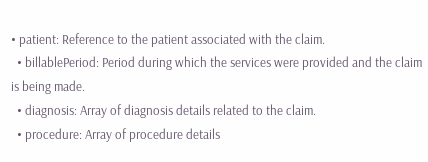• patient: Reference to the patient associated with the claim.
  • billablePeriod: Period during which the services were provided and the claim is being made.
  • diagnosis: Array of diagnosis details related to the claim.
  • procedure: Array of procedure details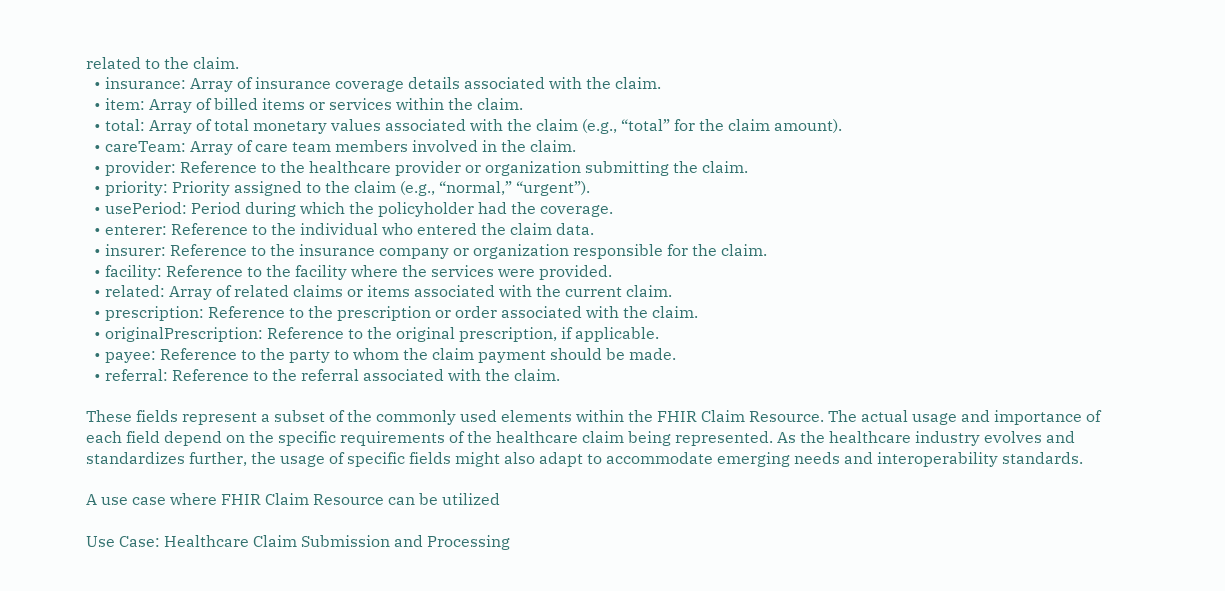related to the claim.
  • insurance: Array of insurance coverage details associated with the claim.
  • item: Array of billed items or services within the claim.
  • total: Array of total monetary values associated with the claim (e.g., “total” for the claim amount).
  • careTeam: Array of care team members involved in the claim.
  • provider: Reference to the healthcare provider or organization submitting the claim.
  • priority: Priority assigned to the claim (e.g., “normal,” “urgent”).
  • usePeriod: Period during which the policyholder had the coverage.
  • enterer: Reference to the individual who entered the claim data.
  • insurer: Reference to the insurance company or organization responsible for the claim.
  • facility: Reference to the facility where the services were provided.
  • related: Array of related claims or items associated with the current claim.
  • prescription: Reference to the prescription or order associated with the claim.
  • originalPrescription: Reference to the original prescription, if applicable.
  • payee: Reference to the party to whom the claim payment should be made.
  • referral: Reference to the referral associated with the claim.

These fields represent a subset of the commonly used elements within the FHIR Claim Resource. The actual usage and importance of each field depend on the specific requirements of the healthcare claim being represented. As the healthcare industry evolves and standardizes further, the usage of specific fields might also adapt to accommodate emerging needs and interoperability standards.

A use case where FHIR Claim Resource can be utilized

Use Case: Healthcare Claim Submission and Processing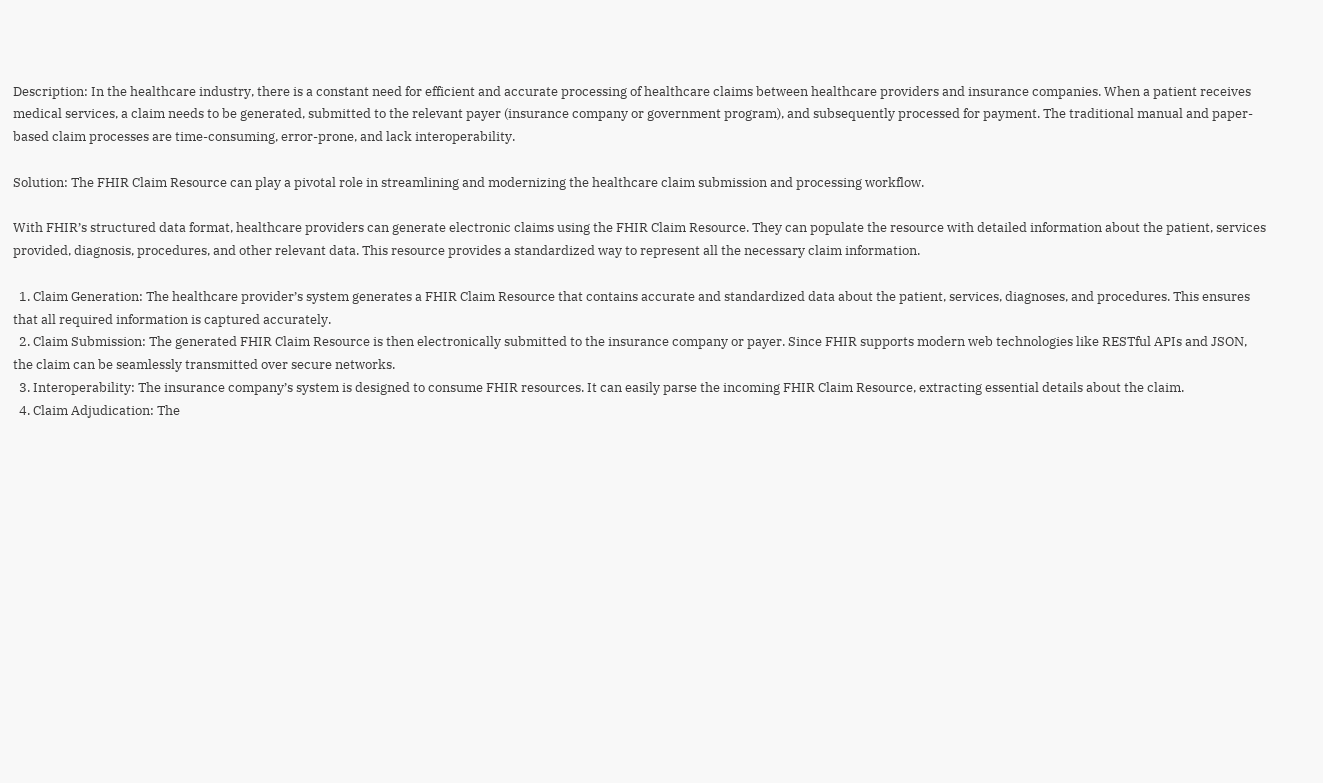Description: In the healthcare industry, there is a constant need for efficient and accurate processing of healthcare claims between healthcare providers and insurance companies. When a patient receives medical services, a claim needs to be generated, submitted to the relevant payer (insurance company or government program), and subsequently processed for payment. The traditional manual and paper-based claim processes are time-consuming, error-prone, and lack interoperability.

Solution: The FHIR Claim Resource can play a pivotal role in streamlining and modernizing the healthcare claim submission and processing workflow.

With FHIR’s structured data format, healthcare providers can generate electronic claims using the FHIR Claim Resource. They can populate the resource with detailed information about the patient, services provided, diagnosis, procedures, and other relevant data. This resource provides a standardized way to represent all the necessary claim information.

  1. Claim Generation: The healthcare provider’s system generates a FHIR Claim Resource that contains accurate and standardized data about the patient, services, diagnoses, and procedures. This ensures that all required information is captured accurately.
  2. Claim Submission: The generated FHIR Claim Resource is then electronically submitted to the insurance company or payer. Since FHIR supports modern web technologies like RESTful APIs and JSON, the claim can be seamlessly transmitted over secure networks.
  3. Interoperability: The insurance company’s system is designed to consume FHIR resources. It can easily parse the incoming FHIR Claim Resource, extracting essential details about the claim.
  4. Claim Adjudication: The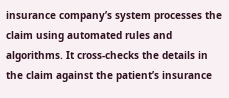insurance company’s system processes the claim using automated rules and algorithms. It cross-checks the details in the claim against the patient’s insurance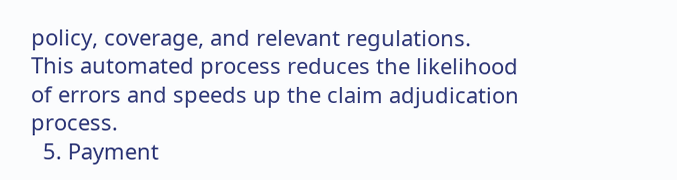policy, coverage, and relevant regulations. This automated process reduces the likelihood of errors and speeds up the claim adjudication process.
  5. Payment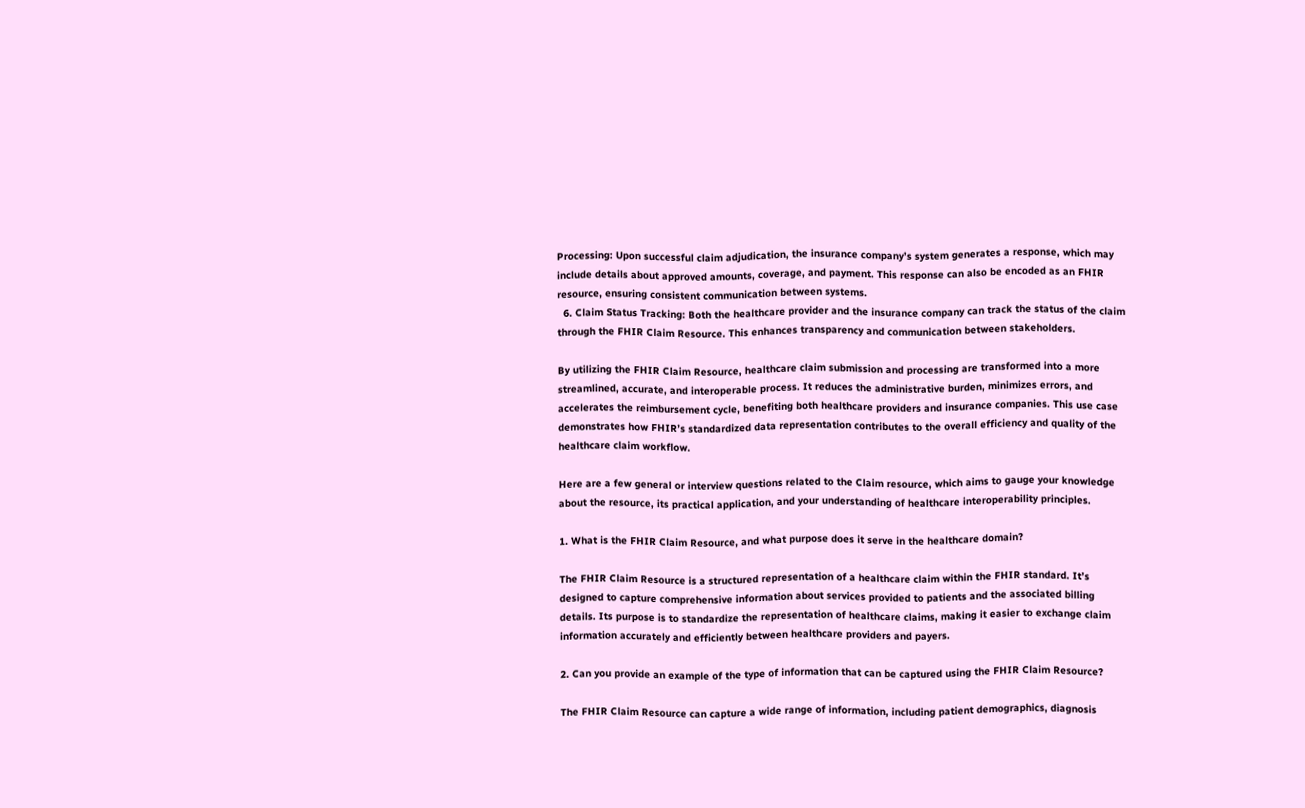Processing: Upon successful claim adjudication, the insurance company’s system generates a response, which may include details about approved amounts, coverage, and payment. This response can also be encoded as an FHIR resource, ensuring consistent communication between systems.
  6. Claim Status Tracking: Both the healthcare provider and the insurance company can track the status of the claim through the FHIR Claim Resource. This enhances transparency and communication between stakeholders.

By utilizing the FHIR Claim Resource, healthcare claim submission and processing are transformed into a more streamlined, accurate, and interoperable process. It reduces the administrative burden, minimizes errors, and accelerates the reimbursement cycle, benefiting both healthcare providers and insurance companies. This use case demonstrates how FHIR’s standardized data representation contributes to the overall efficiency and quality of the healthcare claim workflow.

Here are a few general or interview questions related to the Claim resource, which aims to gauge your knowledge about the resource, its practical application, and your understanding of healthcare interoperability principles.

1. What is the FHIR Claim Resource, and what purpose does it serve in the healthcare domain?

The FHIR Claim Resource is a structured representation of a healthcare claim within the FHIR standard. It’s designed to capture comprehensive information about services provided to patients and the associated billing details. Its purpose is to standardize the representation of healthcare claims, making it easier to exchange claim information accurately and efficiently between healthcare providers and payers.

2. Can you provide an example of the type of information that can be captured using the FHIR Claim Resource?

The FHIR Claim Resource can capture a wide range of information, including patient demographics, diagnosis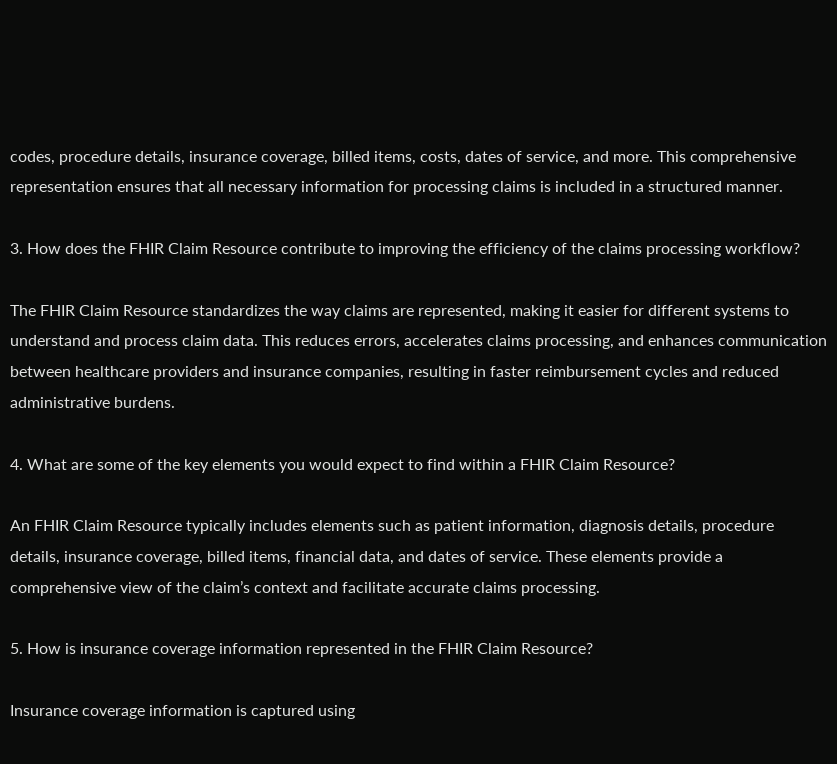codes, procedure details, insurance coverage, billed items, costs, dates of service, and more. This comprehensive representation ensures that all necessary information for processing claims is included in a structured manner.

3. How does the FHIR Claim Resource contribute to improving the efficiency of the claims processing workflow?

The FHIR Claim Resource standardizes the way claims are represented, making it easier for different systems to understand and process claim data. This reduces errors, accelerates claims processing, and enhances communication between healthcare providers and insurance companies, resulting in faster reimbursement cycles and reduced administrative burdens.

4. What are some of the key elements you would expect to find within a FHIR Claim Resource?

An FHIR Claim Resource typically includes elements such as patient information, diagnosis details, procedure details, insurance coverage, billed items, financial data, and dates of service. These elements provide a comprehensive view of the claim’s context and facilitate accurate claims processing.

5. How is insurance coverage information represented in the FHIR Claim Resource?

Insurance coverage information is captured using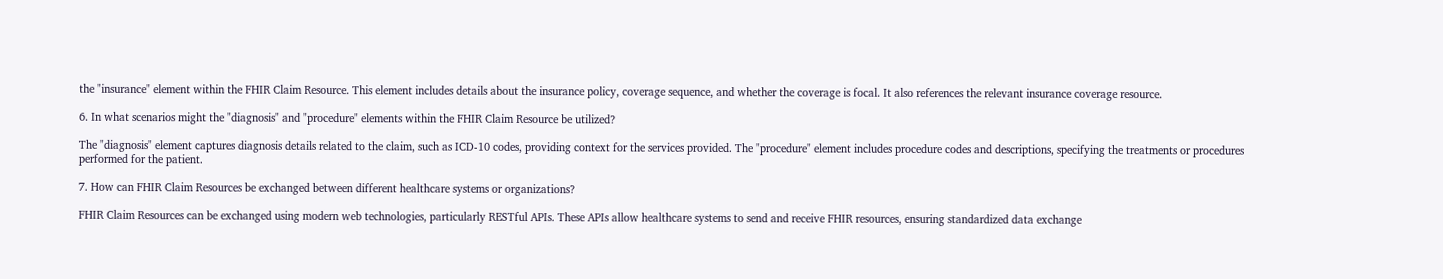the "insurance" element within the FHIR Claim Resource. This element includes details about the insurance policy, coverage sequence, and whether the coverage is focal. It also references the relevant insurance coverage resource.

6. In what scenarios might the "diagnosis" and "procedure" elements within the FHIR Claim Resource be utilized?

The "diagnosis" element captures diagnosis details related to the claim, such as ICD-10 codes, providing context for the services provided. The "procedure" element includes procedure codes and descriptions, specifying the treatments or procedures performed for the patient.

7. How can FHIR Claim Resources be exchanged between different healthcare systems or organizations?

FHIR Claim Resources can be exchanged using modern web technologies, particularly RESTful APIs. These APIs allow healthcare systems to send and receive FHIR resources, ensuring standardized data exchange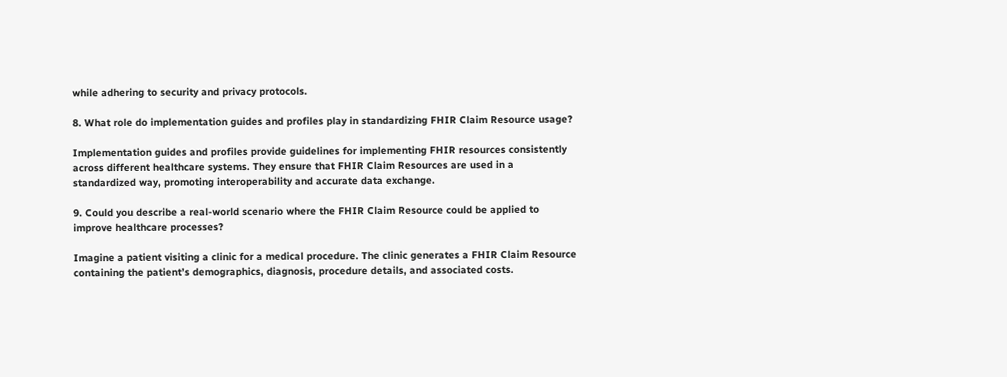while adhering to security and privacy protocols.

8. What role do implementation guides and profiles play in standardizing FHIR Claim Resource usage?

Implementation guides and profiles provide guidelines for implementing FHIR resources consistently across different healthcare systems. They ensure that FHIR Claim Resources are used in a standardized way, promoting interoperability and accurate data exchange.

9. Could you describe a real-world scenario where the FHIR Claim Resource could be applied to improve healthcare processes?

Imagine a patient visiting a clinic for a medical procedure. The clinic generates a FHIR Claim Resource containing the patient’s demographics, diagnosis, procedure details, and associated costs.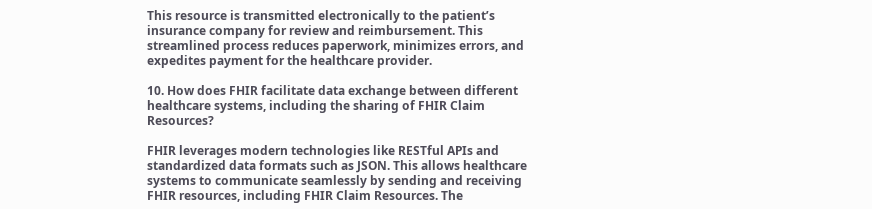This resource is transmitted electronically to the patient’s insurance company for review and reimbursement. This streamlined process reduces paperwork, minimizes errors, and expedites payment for the healthcare provider.

10. How does FHIR facilitate data exchange between different healthcare systems, including the sharing of FHIR Claim Resources?

FHIR leverages modern technologies like RESTful APIs and standardized data formats such as JSON. This allows healthcare systems to communicate seamlessly by sending and receiving FHIR resources, including FHIR Claim Resources. The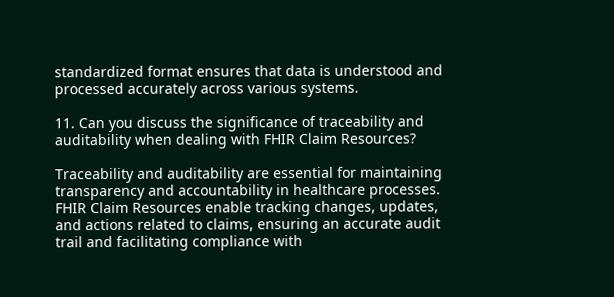standardized format ensures that data is understood and processed accurately across various systems.

11. Can you discuss the significance of traceability and auditability when dealing with FHIR Claim Resources?

Traceability and auditability are essential for maintaining transparency and accountability in healthcare processes. FHIR Claim Resources enable tracking changes, updates, and actions related to claims, ensuring an accurate audit trail and facilitating compliance with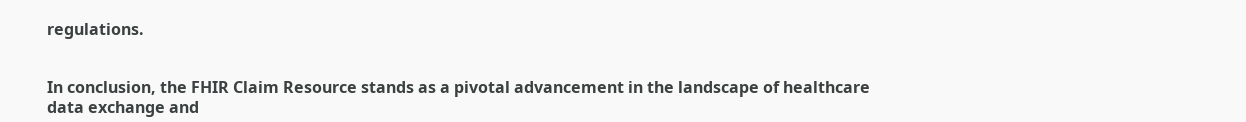regulations.


In conclusion, the FHIR Claim Resource stands as a pivotal advancement in the landscape of healthcare data exchange and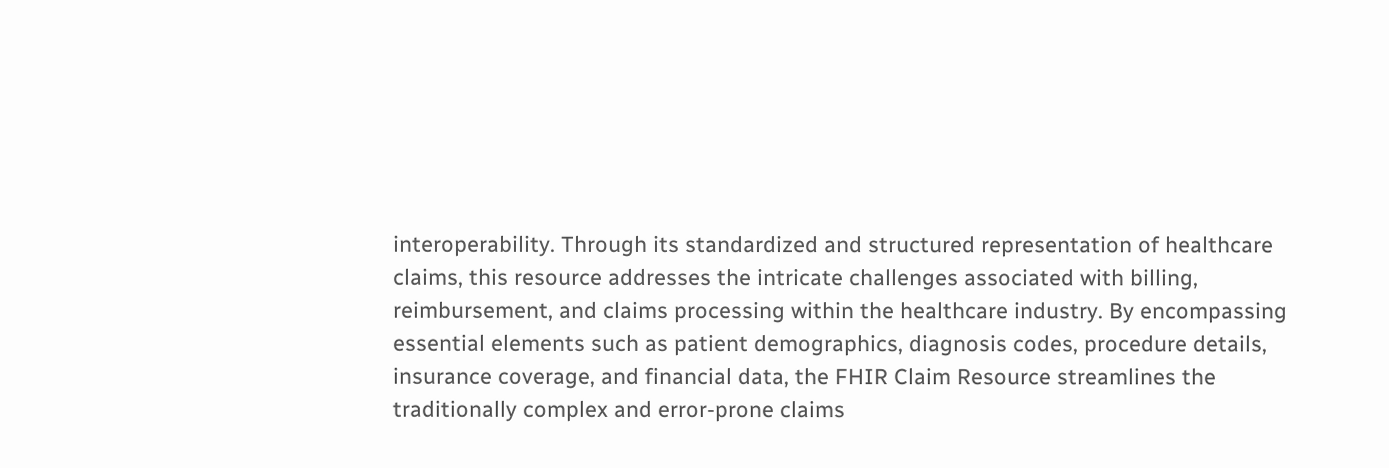interoperability. Through its standardized and structured representation of healthcare claims, this resource addresses the intricate challenges associated with billing, reimbursement, and claims processing within the healthcare industry. By encompassing essential elements such as patient demographics, diagnosis codes, procedure details, insurance coverage, and financial data, the FHIR Claim Resource streamlines the traditionally complex and error-prone claims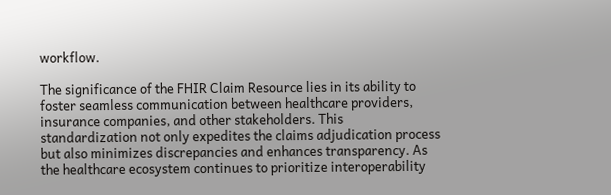workflow.

The significance of the FHIR Claim Resource lies in its ability to foster seamless communication between healthcare providers, insurance companies, and other stakeholders. This standardization not only expedites the claims adjudication process but also minimizes discrepancies and enhances transparency. As the healthcare ecosystem continues to prioritize interoperability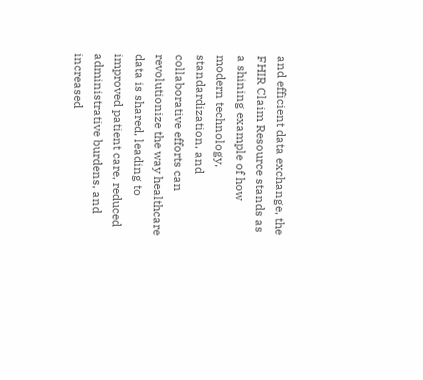and efficient data exchange, the FHIR Claim Resource stands as a shining example of how modern technology, standardization, and collaborative efforts can revolutionize the way healthcare data is shared, leading to improved patient care, reduced administrative burdens, and increased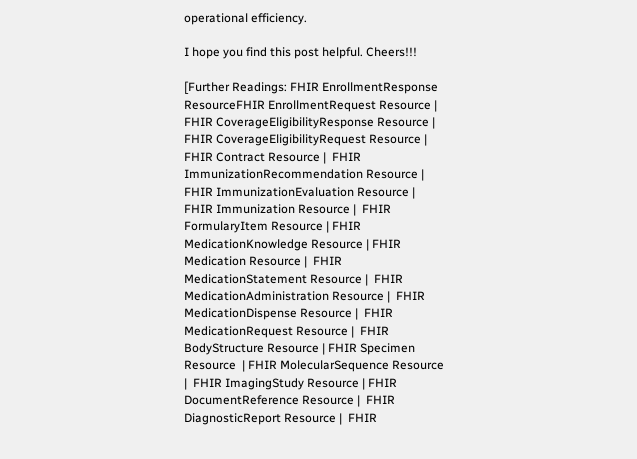operational efficiency.

I hope you find this post helpful. Cheers!!!

[Further Readings: FHIR EnrollmentResponse ResourceFHIR EnrollmentRequest Resource | FHIR CoverageEligibilityResponse Resource | FHIR CoverageEligibilityRequest Resource |  FHIR Contract Resource |  FHIR ImmunizationRecommendation Resource | FHIR ImmunizationEvaluation Resource |  FHIR Immunization Resource |  FHIR FormularyItem Resource | FHIR MedicationKnowledge Resource | FHIR Medication Resource |  FHIR MedicationStatement Resource |  FHIR MedicationAdministration Resource |  FHIR MedicationDispense Resource |  FHIR MedicationRequest Resource |  FHIR BodyStructure Resource | FHIR Specimen Resource  | FHIR MolecularSequence Resource |  FHIR ImagingStudy Resource | FHIR DocumentReference Resource |  FHIR DiagnosticReport Resource |  FHIR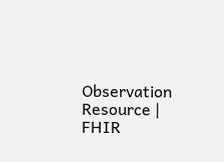Observation Resource |  FHIR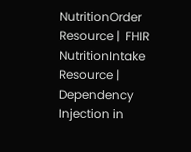NutritionOrder Resource |  FHIR NutritionIntake Resource | Dependency Injection in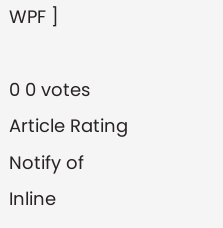WPF ]

0 0 votes
Article Rating
Notify of
Inline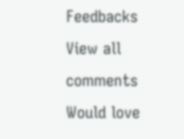Feedbacks
View all comments
Would love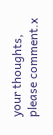your thoughts, please comment.x